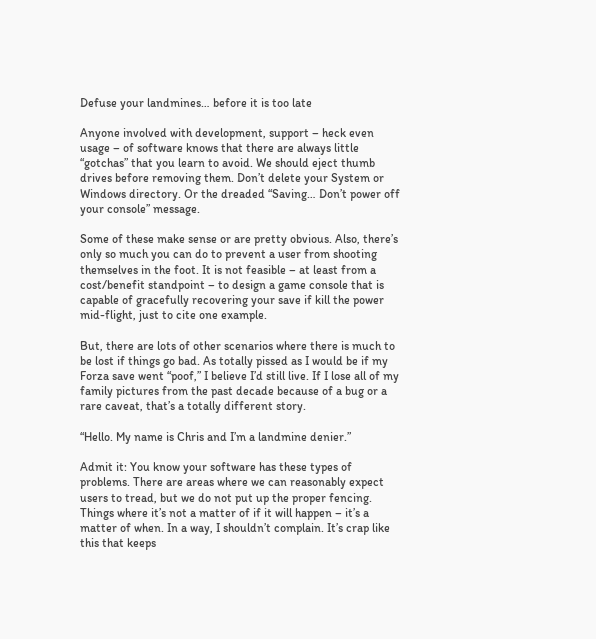Defuse your landmines… before it is too late

Anyone involved with development, support – heck even usage – of software knows that there are always little “gotchas” that you learn to avoid. We should eject thumb drives before removing them. Don’t delete your System or Windows directory. Or the dreaded “Saving… Don’t power off your console” message.

Some of these make sense or are pretty obvious. Also, there’s only so much you can do to prevent a user from shooting themselves in the foot. It is not feasible – at least from a cost/benefit standpoint – to design a game console that is capable of gracefully recovering your save if kill the power mid-flight, just to cite one example.

But, there are lots of other scenarios where there is much to be lost if things go bad. As totally pissed as I would be if my Forza save went “poof,” I believe I’d still live. If I lose all of my family pictures from the past decade because of a bug or a rare caveat, that’s a totally different story.

“Hello. My name is Chris and I’m a landmine denier.”

Admit it: You know your software has these types of problems. There are areas where we can reasonably expect users to tread, but we do not put up the proper fencing. Things where it’s not a matter of if it will happen – it’s a matter of when. In a way, I shouldn’t complain. It’s crap like this that keeps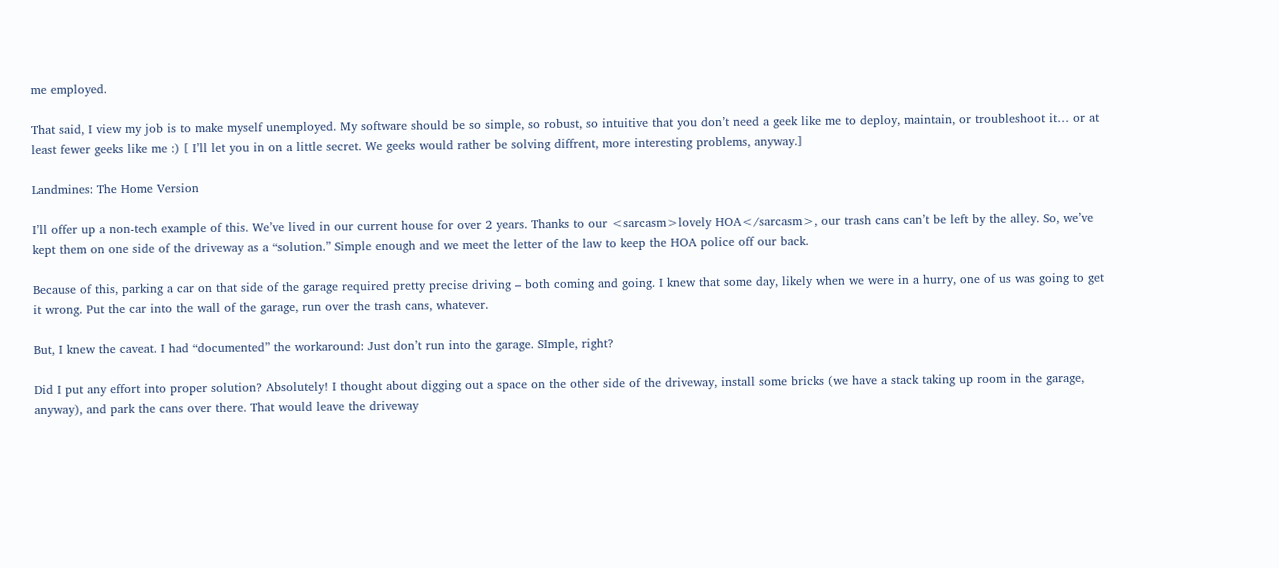me employed.

That said, I view my job is to make myself unemployed. My software should be so simple, so robust, so intuitive that you don’t need a geek like me to deploy, maintain, or troubleshoot it… or at least fewer geeks like me :) [ I’ll let you in on a little secret. We geeks would rather be solving diffrent, more interesting problems, anyway.]

Landmines: The Home Version

I’ll offer up a non-tech example of this. We’ve lived in our current house for over 2 years. Thanks to our <sarcasm>lovely HOA</sarcasm>, our trash cans can’t be left by the alley. So, we’ve kept them on one side of the driveway as a “solution.” Simple enough and we meet the letter of the law to keep the HOA police off our back.

Because of this, parking a car on that side of the garage required pretty precise driving – both coming and going. I knew that some day, likely when we were in a hurry, one of us was going to get it wrong. Put the car into the wall of the garage, run over the trash cans, whatever.

But, I knew the caveat. I had “documented” the workaround: Just don’t run into the garage. SImple, right?

Did I put any effort into proper solution? Absolutely! I thought about digging out a space on the other side of the driveway, install some bricks (we have a stack taking up room in the garage, anyway), and park the cans over there. That would leave the driveway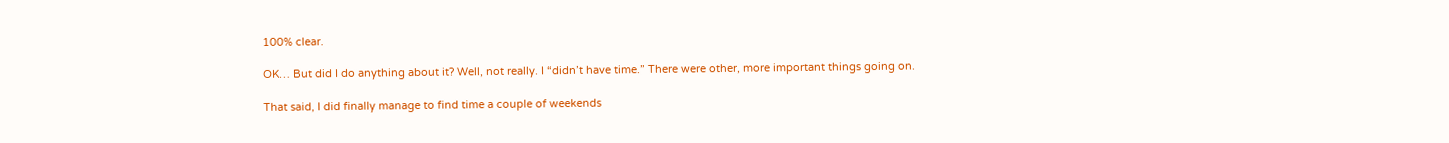100% clear.

OK… But did I do anything about it? Well, not really. I “didn’t have time.” There were other, more important things going on.

That said, I did finally manage to find time a couple of weekends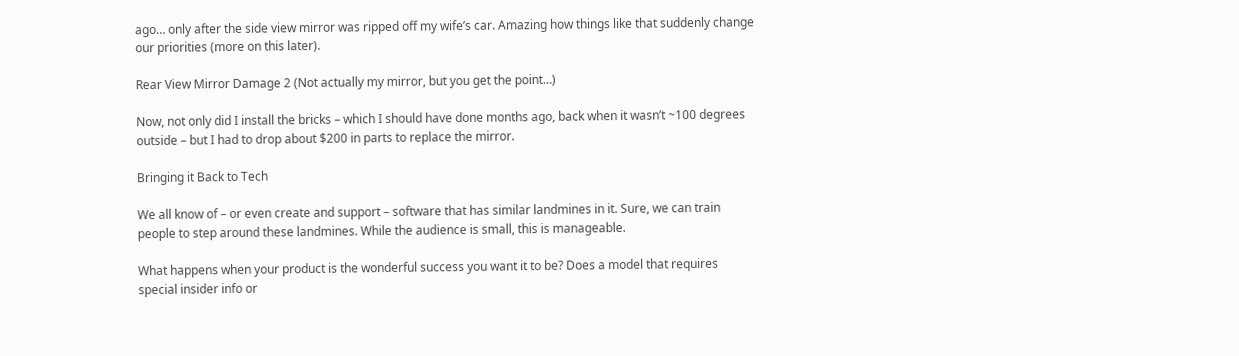ago… only after the side view mirror was ripped off my wife’s car. Amazing how things like that suddenly change our priorities (more on this later).

Rear View Mirror Damage 2 (Not actually my mirror, but you get the point…)

Now, not only did I install the bricks – which I should have done months ago, back when it wasn’t ~100 degrees outside – but I had to drop about $200 in parts to replace the mirror.

Bringing it Back to Tech

We all know of – or even create and support – software that has similar landmines in it. Sure, we can train people to step around these landmines. While the audience is small, this is manageable.

What happens when your product is the wonderful success you want it to be? Does a model that requires special insider info or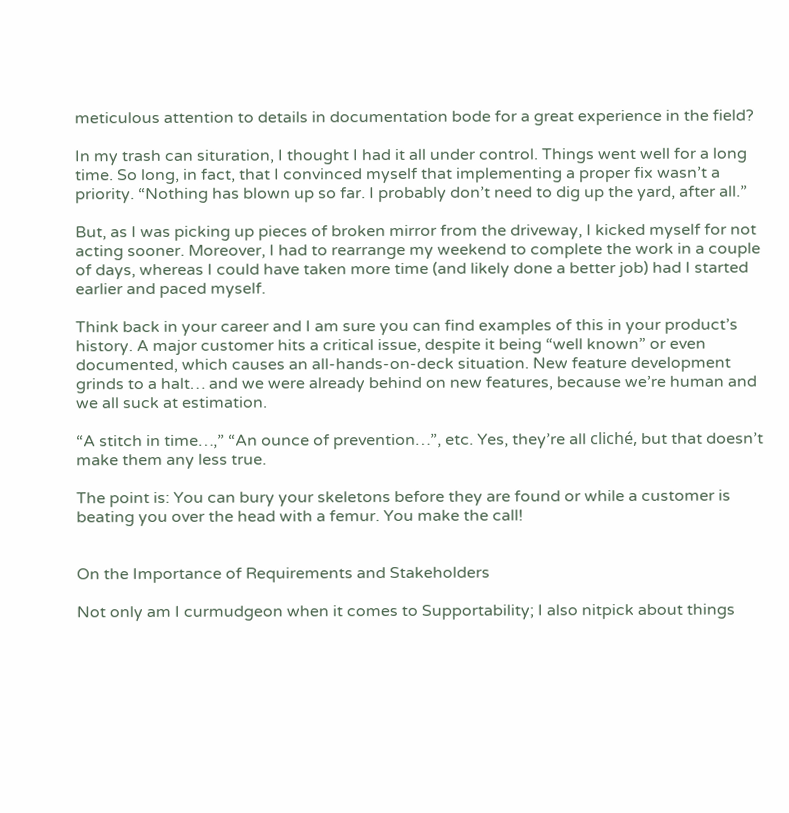meticulous attention to details in documentation bode for a great experience in the field?

In my trash can situration, I thought I had it all under control. Things went well for a long time. So long, in fact, that I convinced myself that implementing a proper fix wasn’t a priority. “Nothing has blown up so far. I probably don’t need to dig up the yard, after all.”

But, as I was picking up pieces of broken mirror from the driveway, I kicked myself for not acting sooner. Moreover, I had to rearrange my weekend to complete the work in a couple of days, whereas I could have taken more time (and likely done a better job) had I started earlier and paced myself.

Think back in your career and I am sure you can find examples of this in your product’s history. A major customer hits a critical issue, despite it being “well known” or even documented, which causes an all-hands-on-deck situation. New feature development grinds to a halt… and we were already behind on new features, because we’re human and we all suck at estimation.

“A stitch in time…,” “An ounce of prevention…”, etc. Yes, they’re all cliché, but that doesn’t make them any less true.

The point is: You can bury your skeletons before they are found or while a customer is beating you over the head with a femur. You make the call!


On the Importance of Requirements and Stakeholders

Not only am I curmudgeon when it comes to Supportability; I also nitpick about things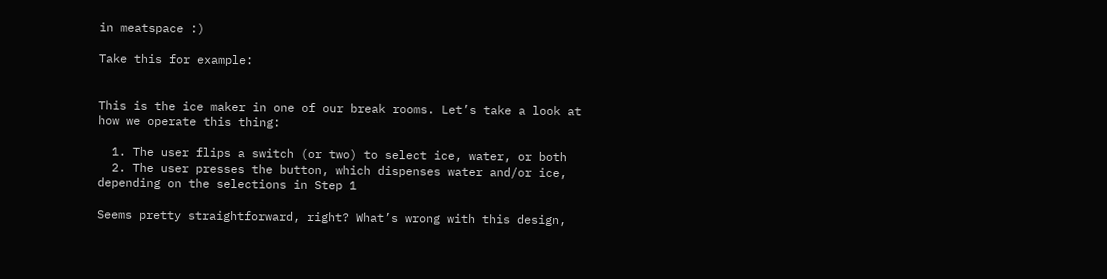in meatspace :)

Take this for example:


This is the ice maker in one of our break rooms. Let’s take a look at how we operate this thing:

  1. The user flips a switch (or two) to select ice, water, or both
  2. The user presses the button, which dispenses water and/or ice, depending on the selections in Step 1

Seems pretty straightforward, right? What’s wrong with this design,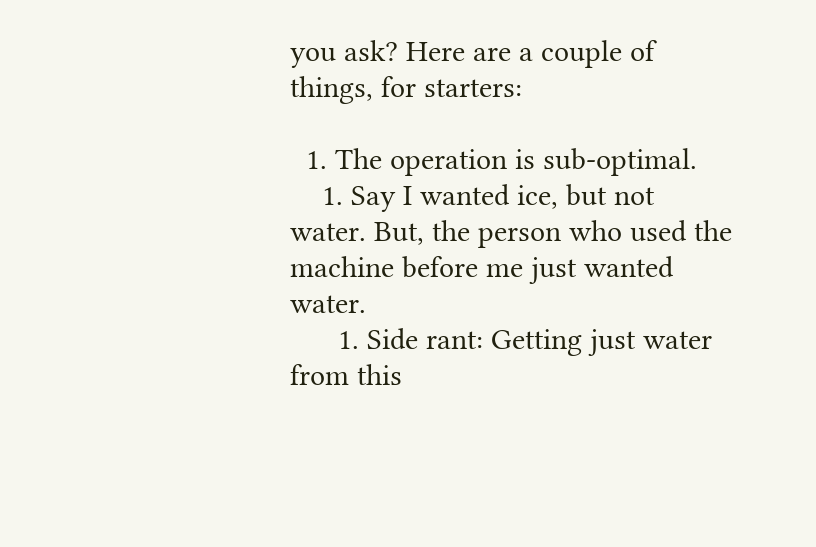you ask? Here are a couple of things, for starters:

  1. The operation is sub-optimal.
    1. Say I wanted ice, but not water. But, the person who used the machine before me just wanted water.
      1. Side rant: Getting just water from this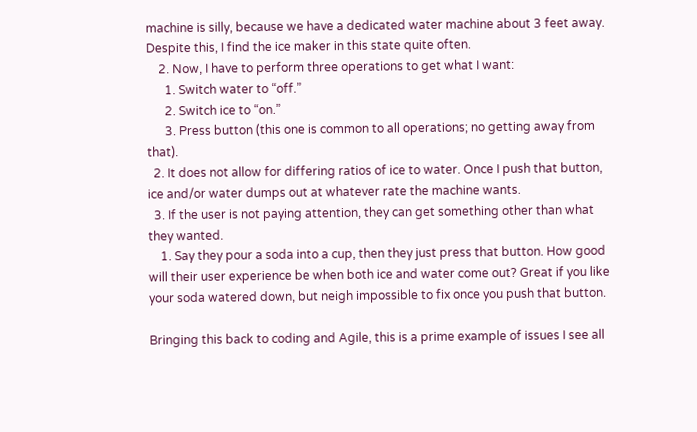machine is silly, because we have a dedicated water machine about 3 feet away. Despite this, I find the ice maker in this state quite often.
    2. Now, I have to perform three operations to get what I want:
      1. Switch water to “off.”
      2. Switch ice to “on.”
      3. Press button (this one is common to all operations; no getting away from that).
  2. It does not allow for differing ratios of ice to water. Once I push that button, ice and/or water dumps out at whatever rate the machine wants.
  3. If the user is not paying attention, they can get something other than what they wanted.
    1. Say they pour a soda into a cup, then they just press that button. How good will their user experience be when both ice and water come out? Great if you like your soda watered down, but neigh impossible to fix once you push that button.

Bringing this back to coding and Agile, this is a prime example of issues I see all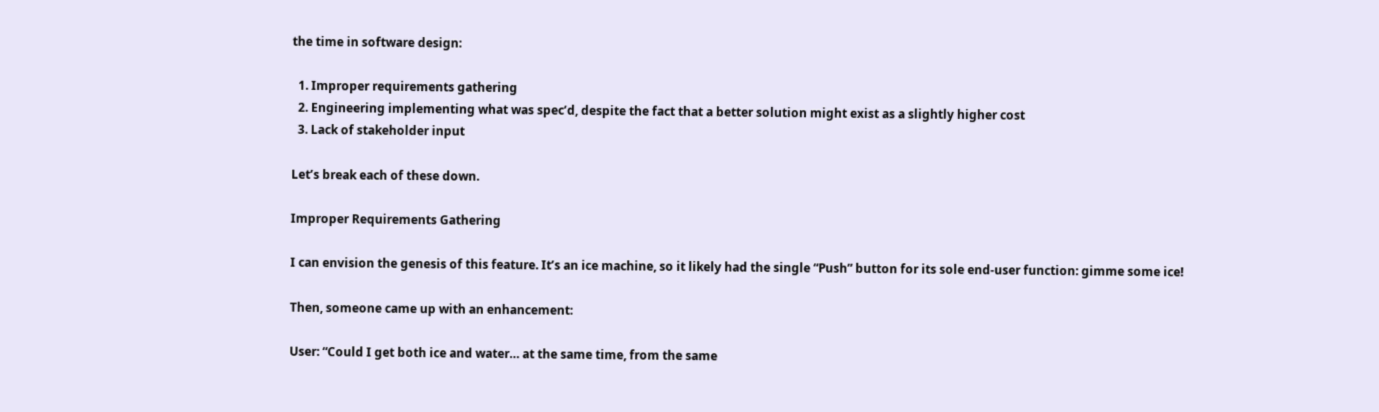the time in software design:

  1. Improper requirements gathering
  2. Engineering implementing what was spec’d, despite the fact that a better solution might exist as a slightly higher cost
  3. Lack of stakeholder input

Let’s break each of these down.

Improper Requirements Gathering

I can envision the genesis of this feature. It’s an ice machine, so it likely had the single “Push” button for its sole end-user function: gimme some ice!

Then, someone came up with an enhancement:

User: “Could I get both ice and water… at the same time, from the same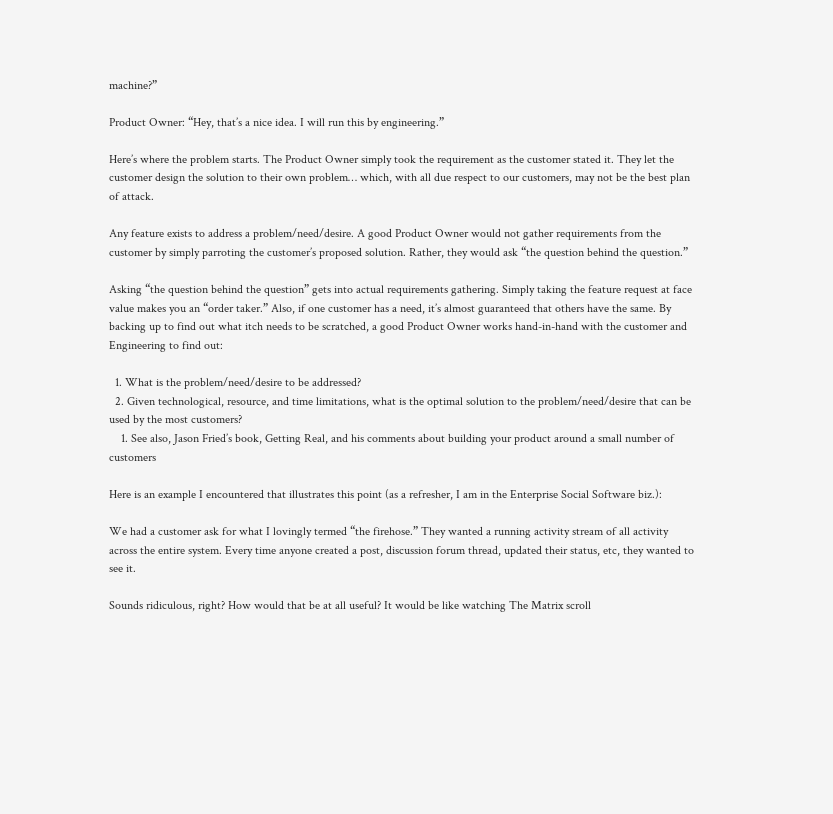machine?”

Product Owner: “Hey, that’s a nice idea. I will run this by engineering.”

Here’s where the problem starts. The Product Owner simply took the requirement as the customer stated it. They let the customer design the solution to their own problem… which, with all due respect to our customers, may not be the best plan of attack.

Any feature exists to address a problem/need/desire. A good Product Owner would not gather requirements from the customer by simply parroting the customer’s proposed solution. Rather, they would ask “the question behind the question.”

Asking “the question behind the question” gets into actual requirements gathering. Simply taking the feature request at face value makes you an “order taker.” Also, if one customer has a need, it’s almost guaranteed that others have the same. By backing up to find out what itch needs to be scratched, a good Product Owner works hand-in-hand with the customer and Engineering to find out:

  1. What is the problem/need/desire to be addressed?
  2. Given technological, resource, and time limitations, what is the optimal solution to the problem/need/desire that can be used by the most customers?
    1. See also, Jason Fried’s book, Getting Real, and his comments about building your product around a small number of customers

Here is an example I encountered that illustrates this point (as a refresher, I am in the Enterprise Social Software biz.):

We had a customer ask for what I lovingly termed “the firehose.” They wanted a running activity stream of all activity across the entire system. Every time anyone created a post, discussion forum thread, updated their status, etc, they wanted to see it.

Sounds ridiculous, right? How would that be at all useful? It would be like watching The Matrix scroll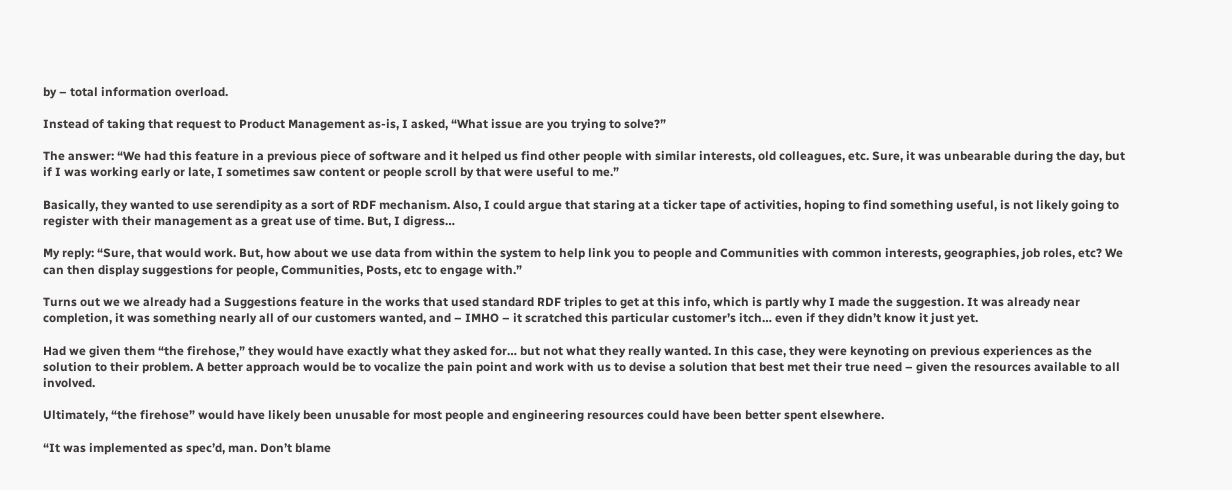by – total information overload.

Instead of taking that request to Product Management as-is, I asked, “What issue are you trying to solve?”

The answer: “We had this feature in a previous piece of software and it helped us find other people with similar interests, old colleagues, etc. Sure, it was unbearable during the day, but if I was working early or late, I sometimes saw content or people scroll by that were useful to me.”

Basically, they wanted to use serendipity as a sort of RDF mechanism. Also, I could argue that staring at a ticker tape of activities, hoping to find something useful, is not likely going to register with their management as a great use of time. But, I digress…

My reply: “Sure, that would work. But, how about we use data from within the system to help link you to people and Communities with common interests, geographies, job roles, etc? We can then display suggestions for people, Communities, Posts, etc to engage with.”

Turns out we we already had a Suggestions feature in the works that used standard RDF triples to get at this info, which is partly why I made the suggestion. It was already near completion, it was something nearly all of our customers wanted, and – IMHO – it scratched this particular customer’s itch… even if they didn’t know it just yet.

Had we given them “the firehose,” they would have exactly what they asked for… but not what they really wanted. In this case, they were keynoting on previous experiences as the solution to their problem. A better approach would be to vocalize the pain point and work with us to devise a solution that best met their true need – given the resources available to all involved.

Ultimately, “the firehose” would have likely been unusable for most people and engineering resources could have been better spent elsewhere.

“It was implemented as spec’d, man. Don’t blame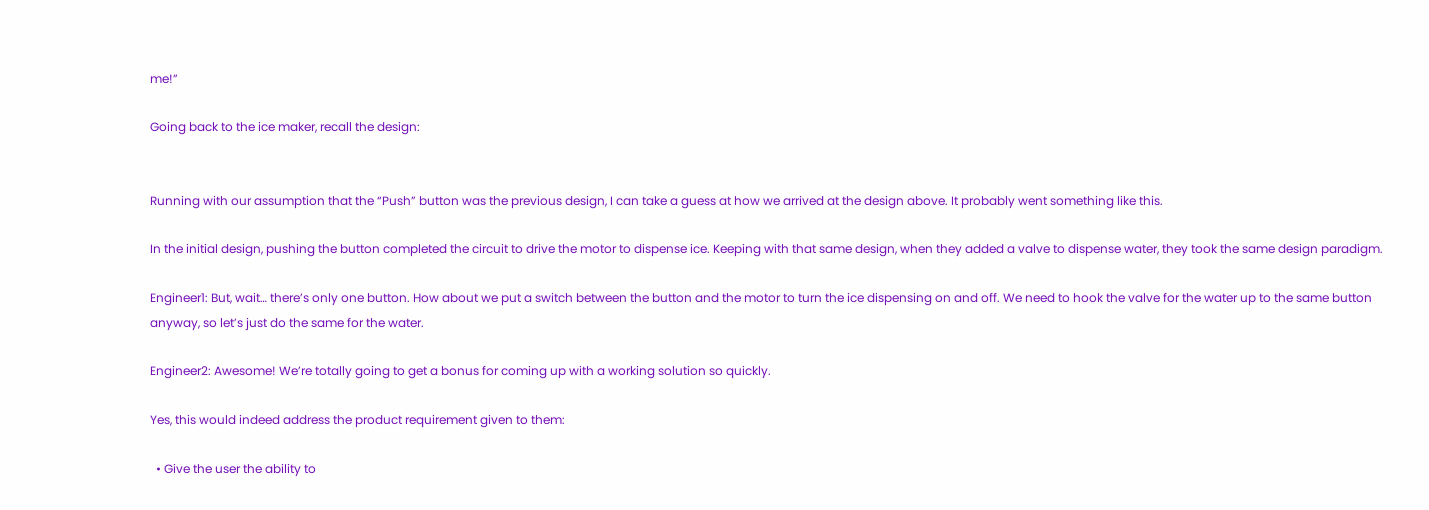me!”

Going back to the ice maker, recall the design:


Running with our assumption that the “Push” button was the previous design, I can take a guess at how we arrived at the design above. It probably went something like this.

In the initial design, pushing the button completed the circuit to drive the motor to dispense ice. Keeping with that same design, when they added a valve to dispense water, they took the same design paradigm.

Engineer1: But, wait… there’s only one button. How about we put a switch between the button and the motor to turn the ice dispensing on and off. We need to hook the valve for the water up to the same button anyway, so let’s just do the same for the water.

Engineer2: Awesome! We’re totally going to get a bonus for coming up with a working solution so quickly.

Yes, this would indeed address the product requirement given to them:

  • Give the user the ability to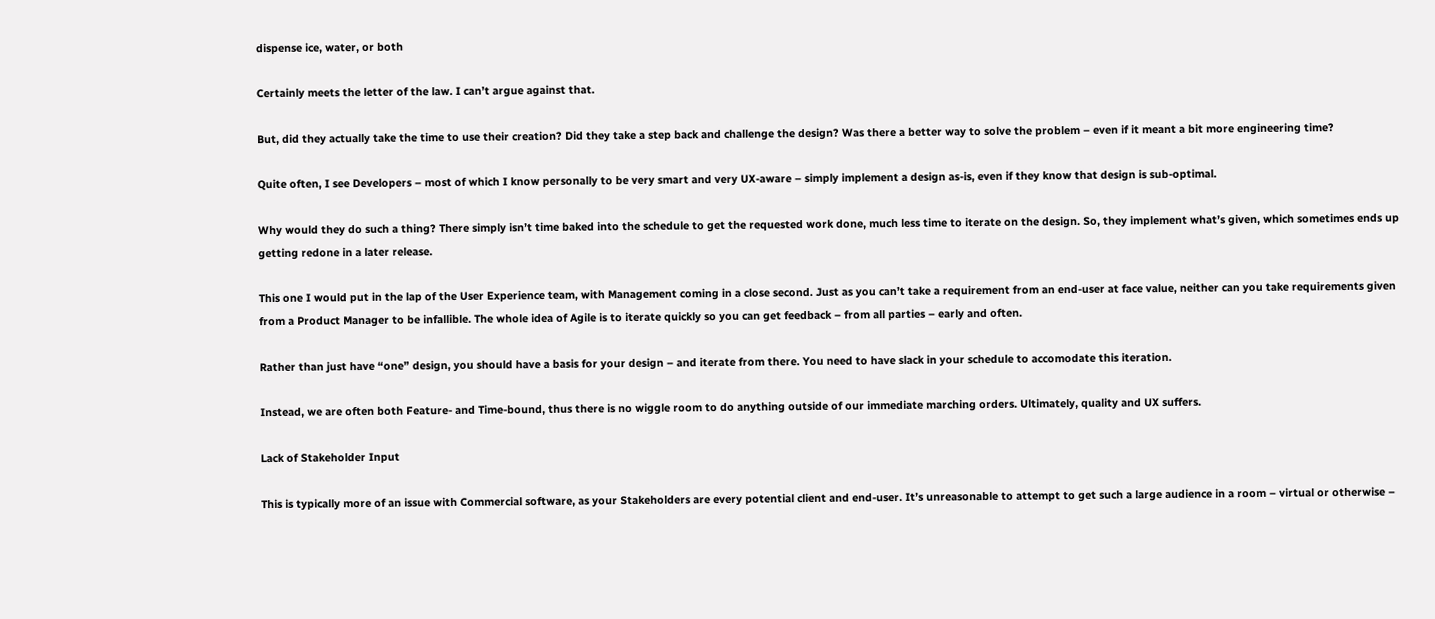dispense ice, water, or both

Certainly meets the letter of the law. I can’t argue against that.

But, did they actually take the time to use their creation? Did they take a step back and challenge the design? Was there a better way to solve the problem – even if it meant a bit more engineering time?

Quite often, I see Developers – most of which I know personally to be very smart and very UX-aware – simply implement a design as-is, even if they know that design is sub-optimal.

Why would they do such a thing? There simply isn’t time baked into the schedule to get the requested work done, much less time to iterate on the design. So, they implement what’s given, which sometimes ends up getting redone in a later release.

This one I would put in the lap of the User Experience team, with Management coming in a close second. Just as you can’t take a requirement from an end-user at face value, neither can you take requirements given from a Product Manager to be infallible. The whole idea of Agile is to iterate quickly so you can get feedback – from all parties – early and often.

Rather than just have “one” design, you should have a basis for your design – and iterate from there. You need to have slack in your schedule to accomodate this iteration.

Instead, we are often both Feature- and Time-bound, thus there is no wiggle room to do anything outside of our immediate marching orders. Ultimately, quality and UX suffers.

Lack of Stakeholder Input

This is typically more of an issue with Commercial software, as your Stakeholders are every potential client and end-user. It’s unreasonable to attempt to get such a large audience in a room – virtual or otherwise –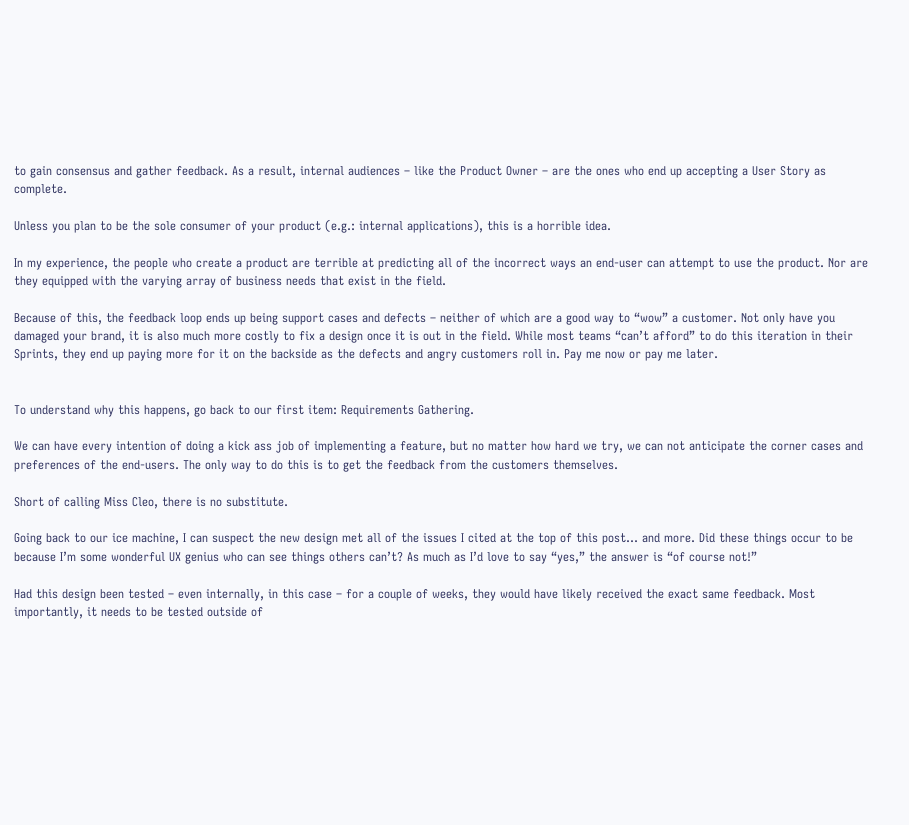to gain consensus and gather feedback. As a result, internal audiences – like the Product Owner – are the ones who end up accepting a User Story as complete.

Unless you plan to be the sole consumer of your product (e.g.: internal applications), this is a horrible idea.

In my experience, the people who create a product are terrible at predicting all of the incorrect ways an end-user can attempt to use the product. Nor are they equipped with the varying array of business needs that exist in the field.

Because of this, the feedback loop ends up being support cases and defects – neither of which are a good way to “wow” a customer. Not only have you damaged your brand, it is also much more costly to fix a design once it is out in the field. While most teams “can’t afford” to do this iteration in their Sprints, they end up paying more for it on the backside as the defects and angry customers roll in. Pay me now or pay me later.


To understand why this happens, go back to our first item: Requirements Gathering.

We can have every intention of doing a kick ass job of implementing a feature, but no matter how hard we try, we can not anticipate the corner cases and preferences of the end-users. The only way to do this is to get the feedback from the customers themselves.

Short of calling Miss Cleo, there is no substitute.

Going back to our ice machine, I can suspect the new design met all of the issues I cited at the top of this post… and more. Did these things occur to be because I’m some wonderful UX genius who can see things others can’t? As much as I’d love to say “yes,” the answer is “of course not!”

Had this design been tested – even internally, in this case – for a couple of weeks, they would have likely received the exact same feedback. Most importantly, it needs to be tested outside of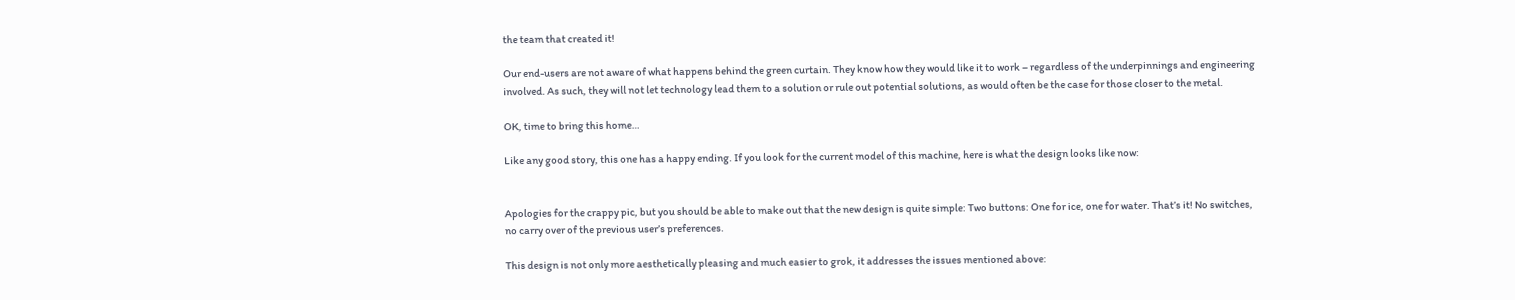the team that created it!

Our end-users are not aware of what happens behind the green curtain. They know how they would like it to work – regardless of the underpinnings and engineering involved. As such, they will not let technology lead them to a solution or rule out potential solutions, as would often be the case for those closer to the metal.

OK, time to bring this home…

Like any good story, this one has a happy ending. If you look for the current model of this machine, here is what the design looks like now:


Apologies for the crappy pic, but you should be able to make out that the new design is quite simple: Two buttons: One for ice, one for water. That’s it! No switches, no carry over of the previous user’s preferences.

This design is not only more aesthetically pleasing and much easier to grok, it addresses the issues mentioned above: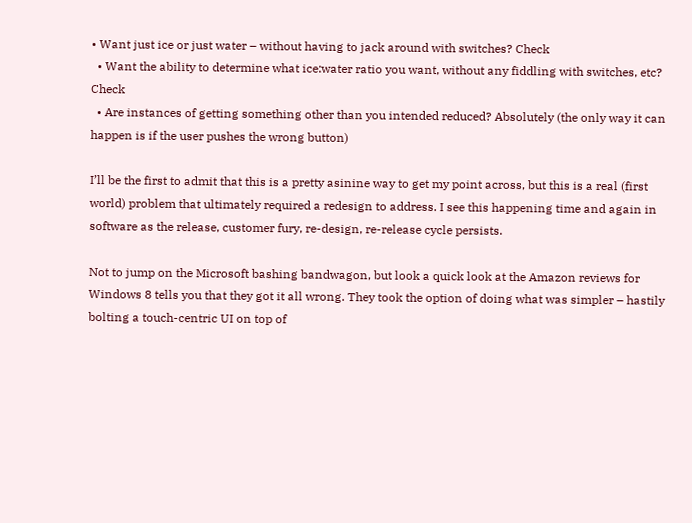• Want just ice or just water – without having to jack around with switches? Check
  • Want the ability to determine what ice:water ratio you want, without any fiddling with switches, etc? Check
  • Are instances of getting something other than you intended reduced? Absolutely (the only way it can happen is if the user pushes the wrong button)

I’ll be the first to admit that this is a pretty asinine way to get my point across, but this is a real (first world) problem that ultimately required a redesign to address. I see this happening time and again in software as the release, customer fury, re-design, re-release cycle persists.

Not to jump on the Microsoft bashing bandwagon, but look a quick look at the Amazon reviews for Windows 8 tells you that they got it all wrong. They took the option of doing what was simpler – hastily bolting a touch-centric UI on top of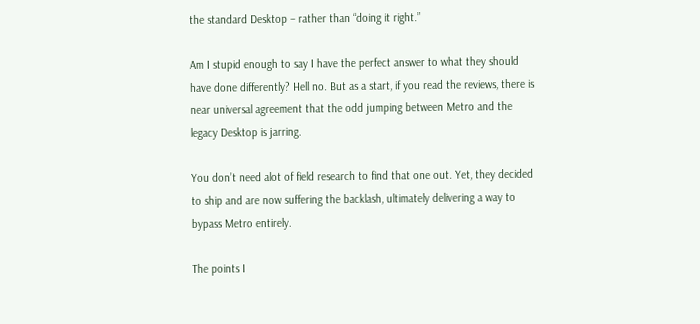the standard Desktop – rather than “doing it right.”

Am I stupid enough to say I have the perfect answer to what they should have done differently? Hell no. But as a start, if you read the reviews, there is near universal agreement that the odd jumping between Metro and the legacy Desktop is jarring.

You don’t need alot of field research to find that one out. Yet, they decided to ship and are now suffering the backlash, ultimately delivering a way to bypass Metro entirely.

The points I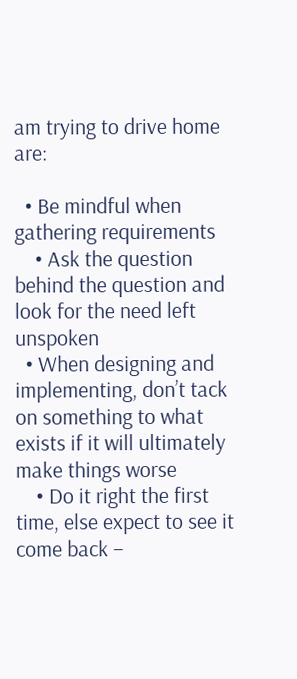am trying to drive home are:

  • Be mindful when gathering requirements
    • Ask the question behind the question and look for the need left unspoken
  • When designing and implementing, don’t tack on something to what exists if it will ultimately make things worse
    • Do it right the first time, else expect to see it come back –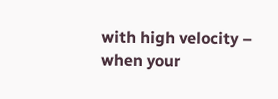with high velocity – when your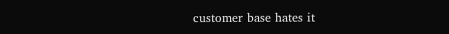customer base hates it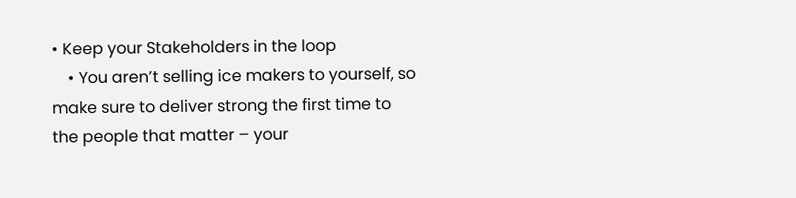• Keep your Stakeholders in the loop
    • You aren’t selling ice makers to yourself, so make sure to deliver strong the first time to the people that matter – your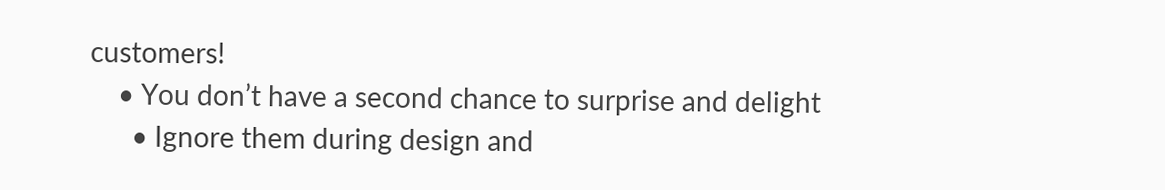customers!
    • You don’t have a second chance to surprise and delight
      • Ignore them during design and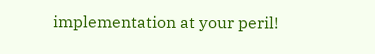implementation at your peril!